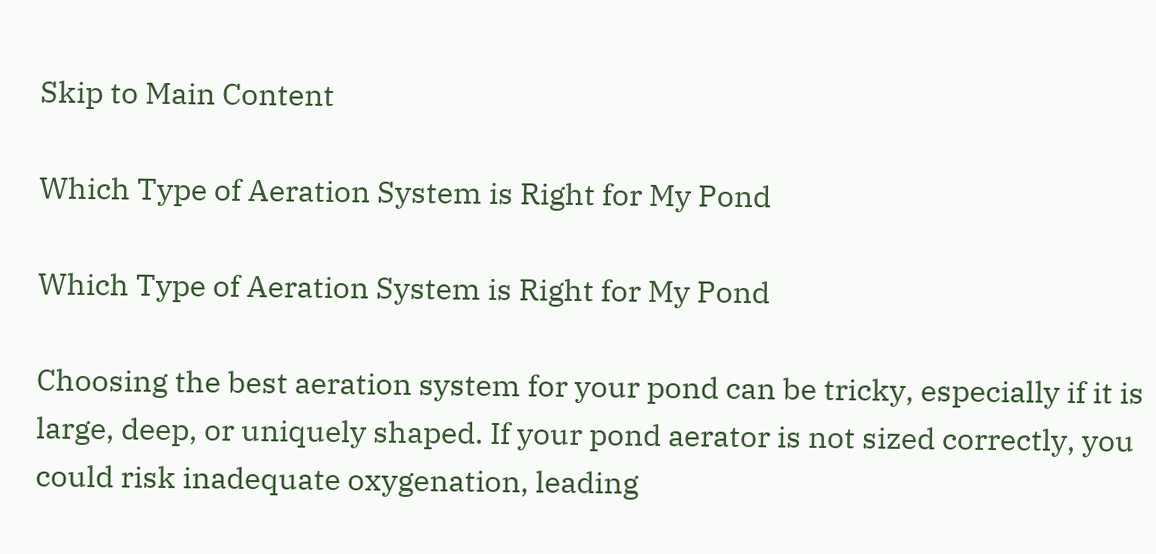Skip to Main Content

Which Type of Aeration System is Right for My Pond

Which Type of Aeration System is Right for My Pond

Choosing the best aeration system for your pond can be tricky, especially if it is large, deep, or uniquely shaped. If your pond aerator is not sized correctly, you could risk inadequate oxygenation, leading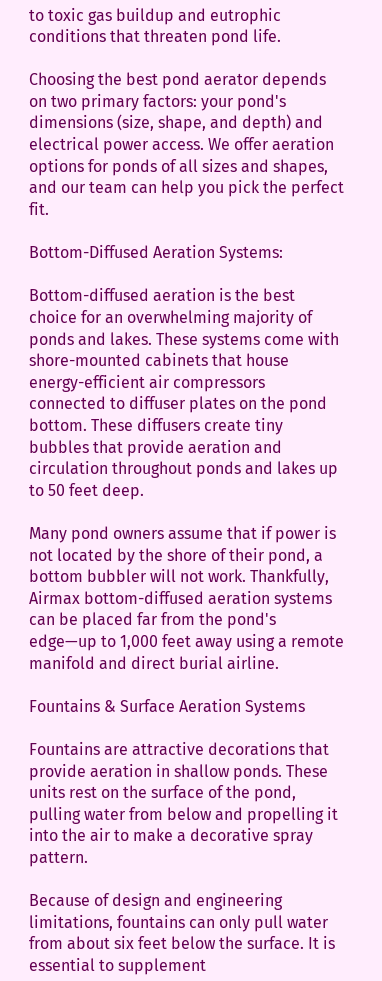to toxic gas buildup and eutrophic conditions that threaten pond life.

Choosing the best pond aerator depends on two primary factors: your pond's dimensions (size, shape, and depth) and electrical power access. We offer aeration options for ponds of all sizes and shapes, and our team can help you pick the perfect fit.

Bottom-Diffused Aeration Systems:

Bottom-diffused aeration is the best choice for an overwhelming majority of ponds and lakes. These systems come with shore-mounted cabinets that house energy-efficient air compressors connected to diffuser plates on the pond bottom. These diffusers create tiny bubbles that provide aeration and circulation throughout ponds and lakes up to 50 feet deep.

Many pond owners assume that if power is not located by the shore of their pond, a bottom bubbler will not work. Thankfully, Airmax bottom-diffused aeration systems can be placed far from the pond's edge—up to 1,000 feet away using a remote manifold and direct burial airline.

Fountains & Surface Aeration Systems

Fountains are attractive decorations that provide aeration in shallow ponds. These units rest on the surface of the pond, pulling water from below and propelling it into the air to make a decorative spray pattern.

Because of design and engineering limitations, fountains can only pull water from about six feet below the surface. It is essential to supplement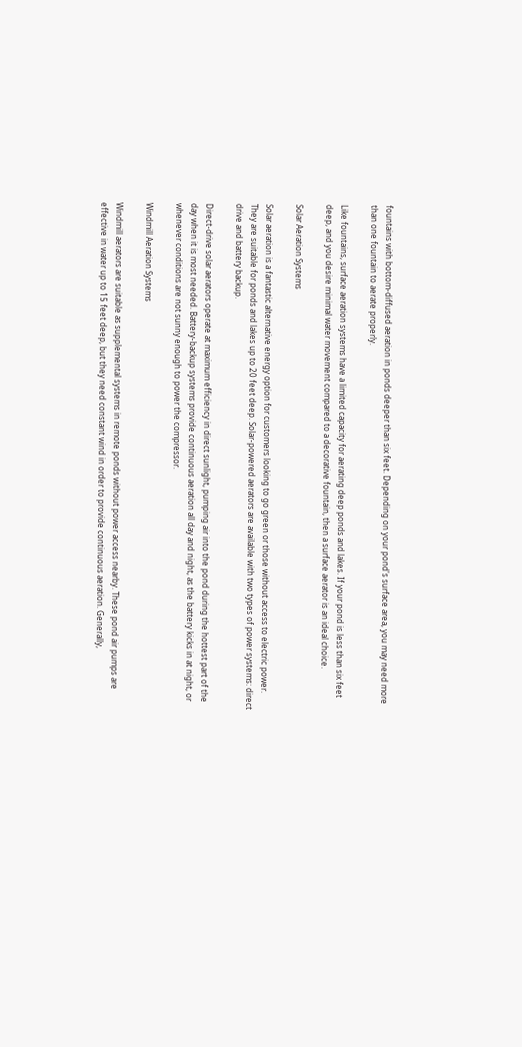fountains with bottom-diffused aeration in ponds deeper than six feet. Depending on your pond's surface area, you may need more than one fountain to aerate properly.

Like fountains, surface aeration systems have a limited capacity for aerating deep ponds and lakes. If your pond is less than six feet deep, and you desire minimal water movement compared to a decorative fountain, then a surface aerator is an ideal choice.

Solar Aeration Systems

Solar aeration is a fantastic alternative energy option for customers looking to go green or those without access to electric power. They are suitable for ponds and lakes up to 20 feet deep. Solar-powered aerators are available with two types of power systems: direct drive and battery backup.

Direct-drive solar aerators operate at maximum efficiency in direct sunlight, pumping air into the pond during the hottest part of the day when it is most needed. Battery-backup systems provide continuous aeration all day and night, as the battery kicks in at night, or whenever conditions are not sunny enough to power the compressor.

Windmill Aeration Systems

Windmill aerators are suitable as supplemental systems in remote ponds without power access nearby. These pond air pumps are effective in water up to 15 feet deep, but they need constant wind in order to provide continuous aeration. Generally,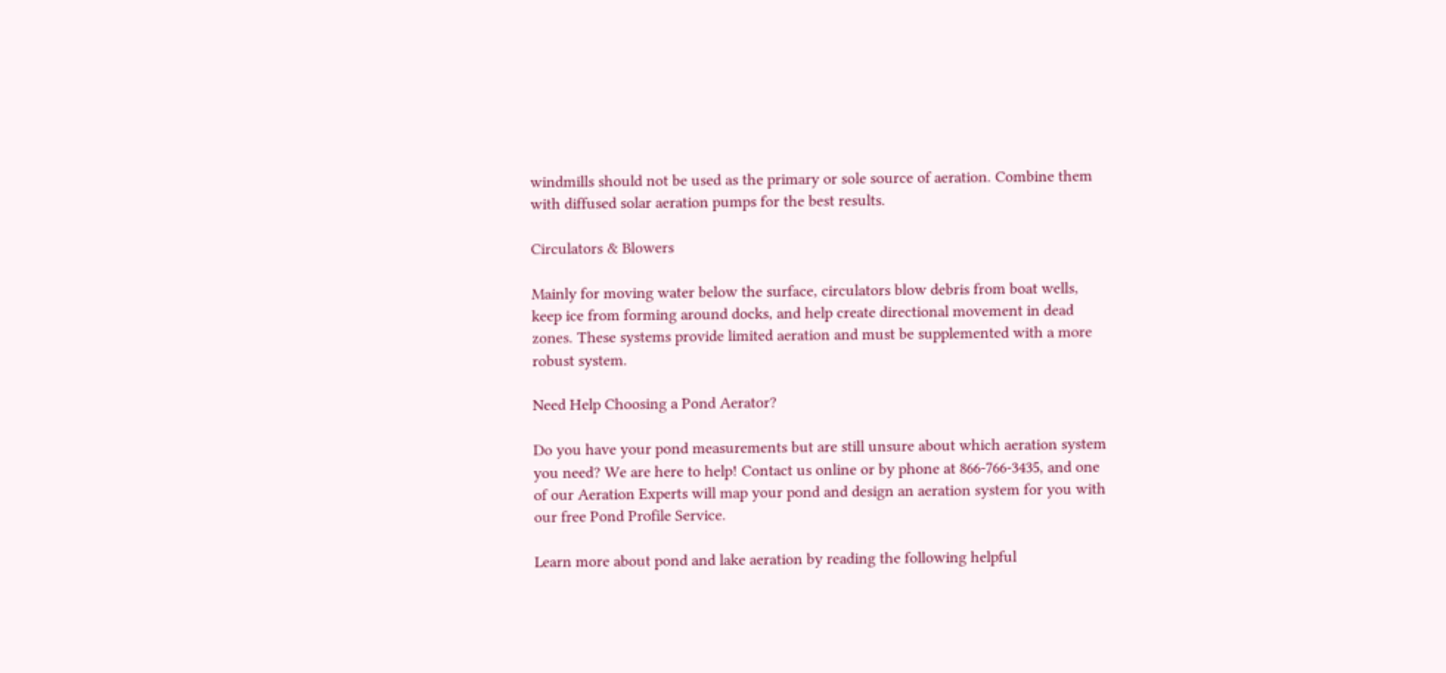windmills should not be used as the primary or sole source of aeration. Combine them with diffused solar aeration pumps for the best results.

Circulators & Blowers

Mainly for moving water below the surface, circulators blow debris from boat wells, keep ice from forming around docks, and help create directional movement in dead zones. These systems provide limited aeration and must be supplemented with a more robust system.

Need Help Choosing a Pond Aerator?

Do you have your pond measurements but are still unsure about which aeration system you need? We are here to help! Contact us online or by phone at 866-766-3435, and one of our Aeration Experts will map your pond and design an aeration system for you with our free Pond Profile Service.

Learn more about pond and lake aeration by reading the following helpful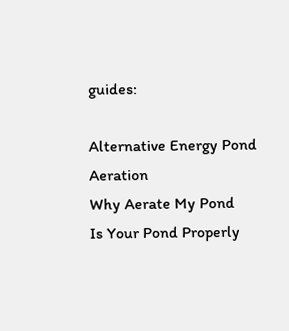guides:

Alternative Energy Pond Aeration
Why Aerate My Pond
Is Your Pond Properly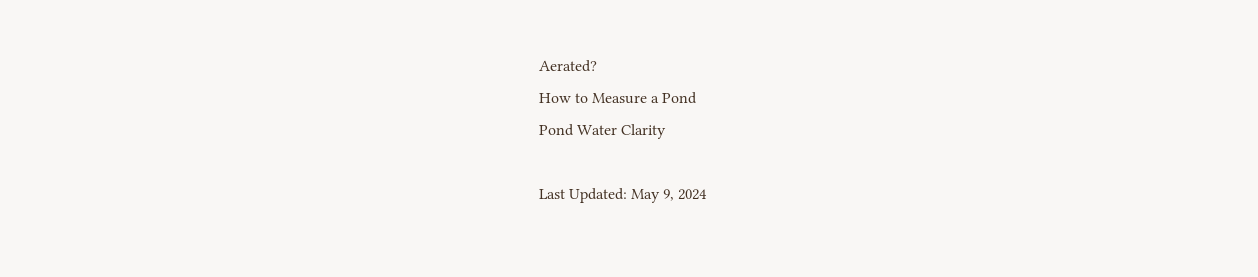Aerated?
How to Measure a Pond
Pond Water Clarity

Last Updated: May 9, 2024